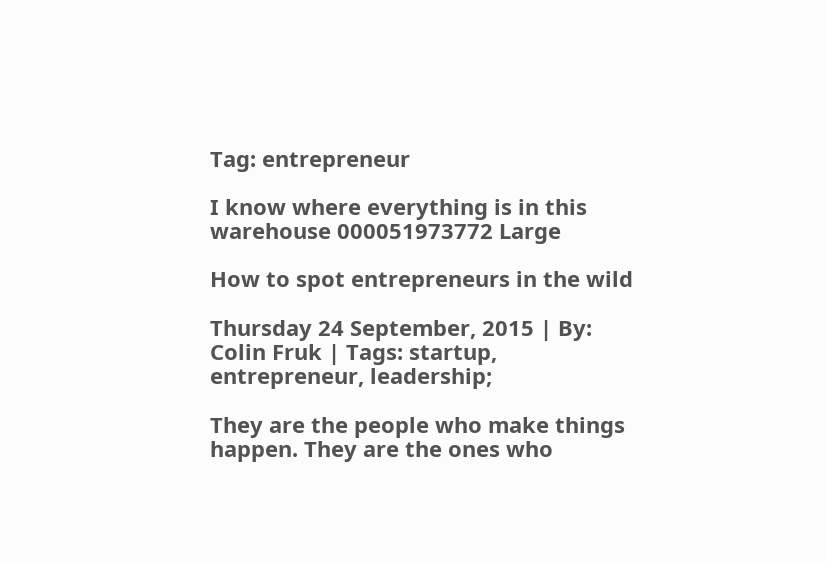Tag: entrepreneur

I know where everything is in this warehouse 000051973772 Large

How to spot entrepreneurs in the wild

Thursday 24 September, 2015 | By: Colin Fruk | Tags: startup, entrepreneur, leadership;

They are the people who make things happen. They are the ones who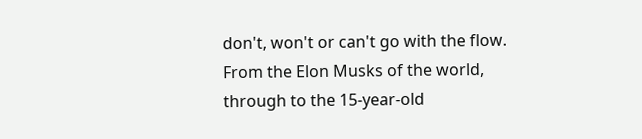don't, won't or can't go with the flow. From the Elon Musks of the world, through to the 15-year-old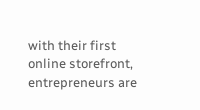with their first online storefront, entrepreneurs are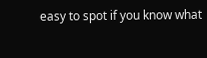easy to spot if you know what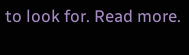to look for. Read more.